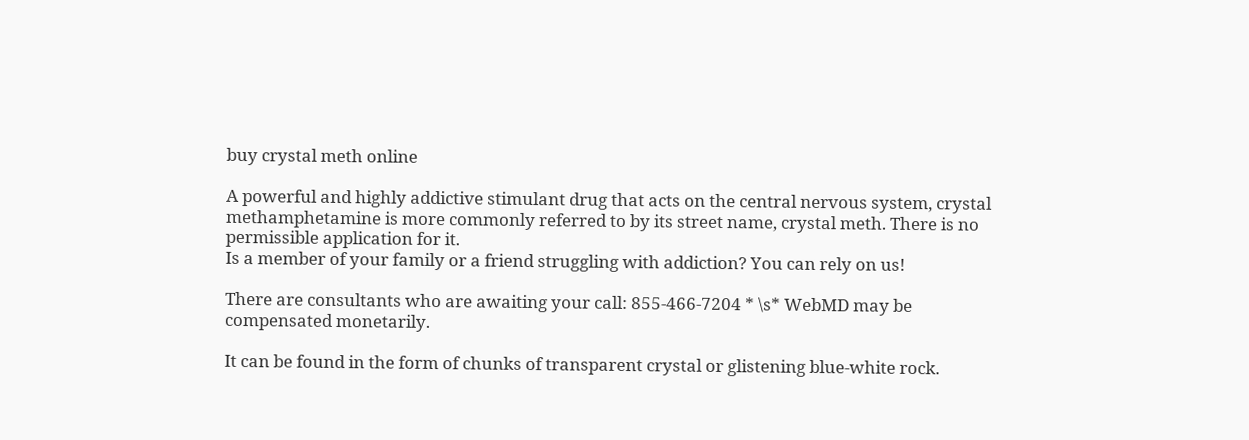buy crystal meth online

A powerful and highly addictive stimulant drug that acts on the central nervous system, crystal methamphetamine is more commonly referred to by its street name, crystal meth. There is no permissible application for it.
Is a member of your family or a friend struggling with addiction? You can rely on us!

There are consultants who are awaiting your call: 855-466-7204 * \s* WebMD may be compensated monetarily.

It can be found in the form of chunks of transparent crystal or glistening blue-white rock.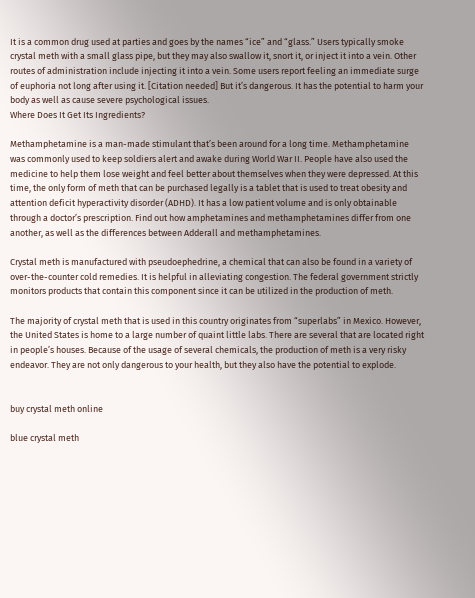It is a common drug used at parties and goes by the names “ice” and “glass.” Users typically smoke crystal meth with a small glass pipe, but they may also swallow it, snort it, or inject it into a vein. Other routes of administration include injecting it into a vein. Some users report feeling an immediate surge of euphoria not long after using it. [Citation needed] But it’s dangerous. It has the potential to harm your body as well as cause severe psychological issues.
Where Does It Get Its Ingredients?

Methamphetamine is a man-made stimulant that’s been around for a long time. Methamphetamine was commonly used to keep soldiers alert and awake during World War II. People have also used the medicine to help them lose weight and feel better about themselves when they were depressed. At this time, the only form of meth that can be purchased legally is a tablet that is used to treat obesity and attention deficit hyperactivity disorder (ADHD). It has a low patient volume and is only obtainable through a doctor’s prescription. Find out how amphetamines and methamphetamines differ from one another, as well as the differences between Adderall and methamphetamines.

Crystal meth is manufactured with pseudoephedrine, a chemical that can also be found in a variety of over-the-counter cold remedies. It is helpful in alleviating congestion. The federal government strictly monitors products that contain this component since it can be utilized in the production of meth.

The majority of crystal meth that is used in this country originates from “superlabs” in Mexico. However, the United States is home to a large number of quaint little labs. There are several that are located right in people’s houses. Because of the usage of several chemicals, the production of meth is a very risky endeavor. They are not only dangerous to your health, but they also have the potential to explode.


buy crystal meth online

blue crystal meth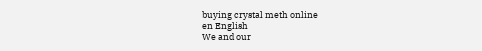buying crystal meth online
en English
We and our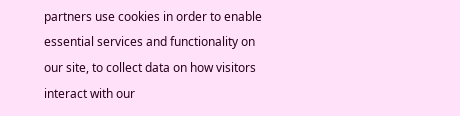partners use cookies in order to enable essential services and functionality on our site, to collect data on how visitors interact with our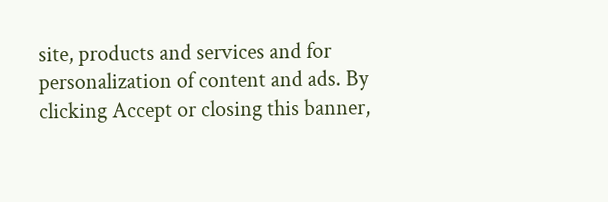site, products and services and for personalization of content and ads. By clicking Accept or closing this banner,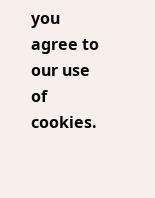you agree to our use of cookies.